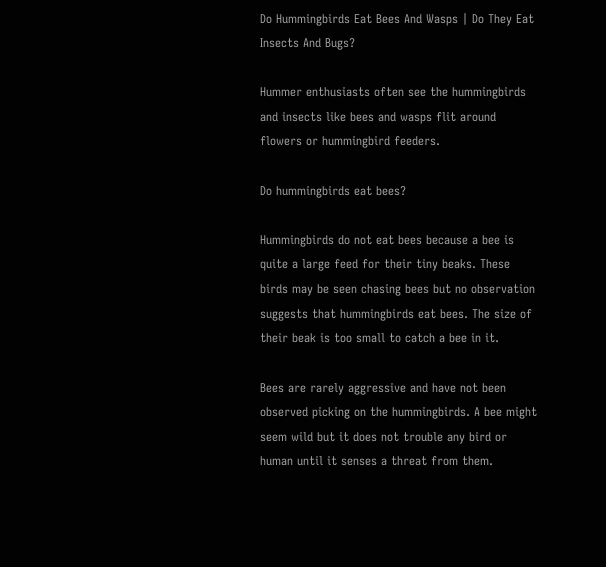Do Hummingbirds Eat Bees And Wasps | Do They Eat Insects And Bugs?

Hummer enthusiasts often see the hummingbirds and insects like bees and wasps flit around flowers or hummingbird feeders.

Do hummingbirds eat bees?

Hummingbirds do not eat bees because a bee is quite a large feed for their tiny beaks. These birds may be seen chasing bees but no observation suggests that hummingbirds eat bees. The size of their beak is too small to catch a bee in it.

Bees are rarely aggressive and have not been observed picking on the hummingbirds. A bee might seem wild but it does not trouble any bird or human until it senses a threat from them.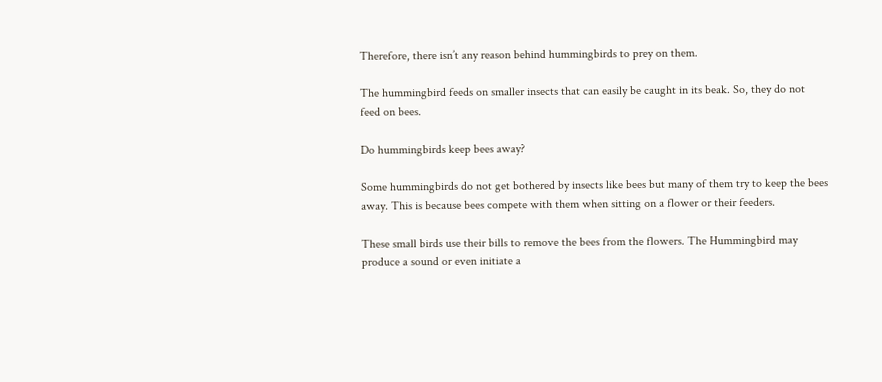Therefore, there isn’t any reason behind hummingbirds to prey on them.

The hummingbird feeds on smaller insects that can easily be caught in its beak. So, they do not feed on bees.

Do hummingbirds keep bees away?

Some hummingbirds do not get bothered by insects like bees but many of them try to keep the bees away. This is because bees compete with them when sitting on a flower or their feeders.

These small birds use their bills to remove the bees from the flowers. The Hummingbird may produce a sound or even initiate a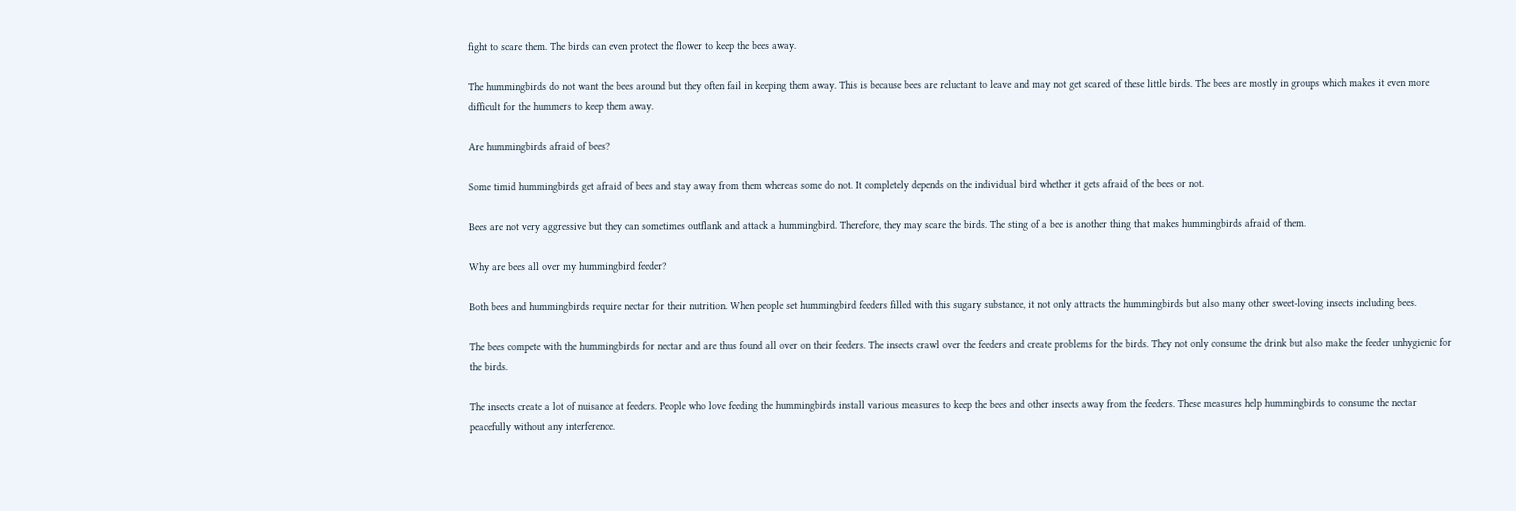fight to scare them. The birds can even protect the flower to keep the bees away.

The hummingbirds do not want the bees around but they often fail in keeping them away. This is because bees are reluctant to leave and may not get scared of these little birds. The bees are mostly in groups which makes it even more difficult for the hummers to keep them away.

Are hummingbirds afraid of bees?

Some timid hummingbirds get afraid of bees and stay away from them whereas some do not. It completely depends on the individual bird whether it gets afraid of the bees or not.

Bees are not very aggressive but they can sometimes outflank and attack a hummingbird. Therefore, they may scare the birds. The sting of a bee is another thing that makes hummingbirds afraid of them.

Why are bees all over my hummingbird feeder?

Both bees and hummingbirds require nectar for their nutrition. When people set hummingbird feeders filled with this sugary substance, it not only attracts the hummingbirds but also many other sweet-loving insects including bees.

The bees compete with the hummingbirds for nectar and are thus found all over on their feeders. The insects crawl over the feeders and create problems for the birds. They not only consume the drink but also make the feeder unhygienic for the birds.

The insects create a lot of nuisance at feeders. People who love feeding the hummingbirds install various measures to keep the bees and other insects away from the feeders. These measures help hummingbirds to consume the nectar peacefully without any interference.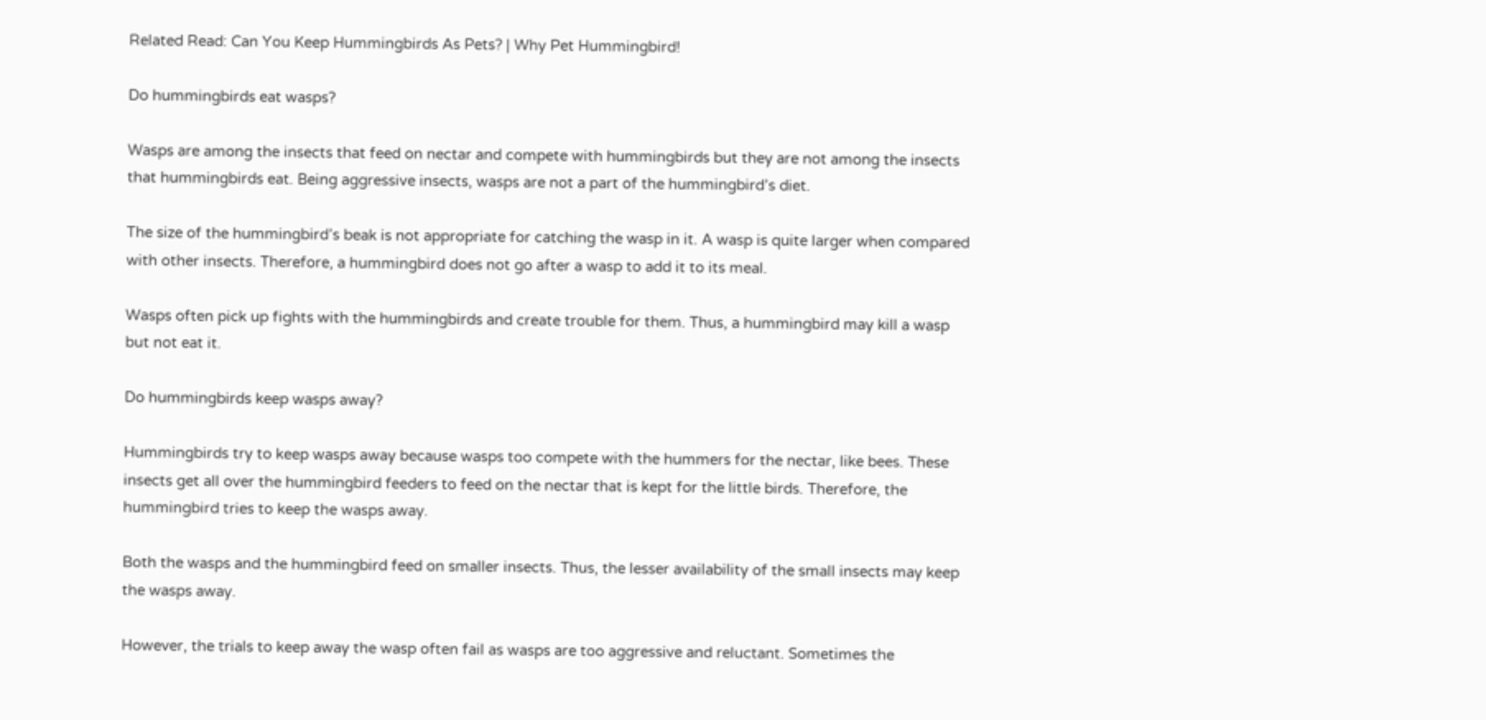Related Read: Can You Keep Hummingbirds As Pets? | Why Pet Hummingbird!

Do hummingbirds eat wasps?

Wasps are among the insects that feed on nectar and compete with hummingbirds but they are not among the insects that hummingbirds eat. Being aggressive insects, wasps are not a part of the hummingbird’s diet.

The size of the hummingbird’s beak is not appropriate for catching the wasp in it. A wasp is quite larger when compared with other insects. Therefore, a hummingbird does not go after a wasp to add it to its meal.

Wasps often pick up fights with the hummingbirds and create trouble for them. Thus, a hummingbird may kill a wasp but not eat it.

Do hummingbirds keep wasps away?

Hummingbirds try to keep wasps away because wasps too compete with the hummers for the nectar, like bees. These insects get all over the hummingbird feeders to feed on the nectar that is kept for the little birds. Therefore, the hummingbird tries to keep the wasps away.

Both the wasps and the hummingbird feed on smaller insects. Thus, the lesser availability of the small insects may keep the wasps away.

However, the trials to keep away the wasp often fail as wasps are too aggressive and reluctant. Sometimes the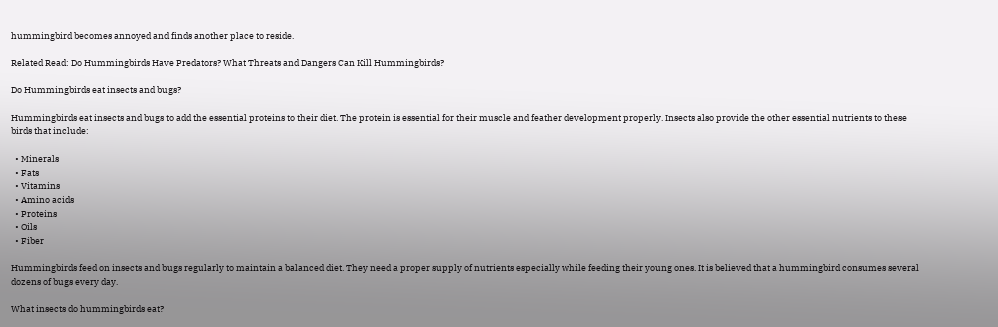hummingbird becomes annoyed and finds another place to reside.

Related Read: Do Hummingbirds Have Predators? What Threats and Dangers Can Kill Hummingbirds?

Do Hummingbirds eat insects and bugs?

Hummingbirds eat insects and bugs to add the essential proteins to their diet. The protein is essential for their muscle and feather development properly. Insects also provide the other essential nutrients to these birds that include:

  • Minerals
  • Fats
  • Vitamins
  • Amino acids
  • Proteins
  • Oils
  • Fiber

Hummingbirds feed on insects and bugs regularly to maintain a balanced diet. They need a proper supply of nutrients especially while feeding their young ones. It is believed that a hummingbird consumes several dozens of bugs every day.

What insects do hummingbirds eat?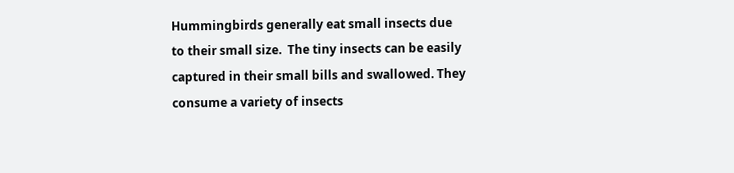Hummingbirds generally eat small insects due to their small size.  The tiny insects can be easily captured in their small bills and swallowed. They consume a variety of insects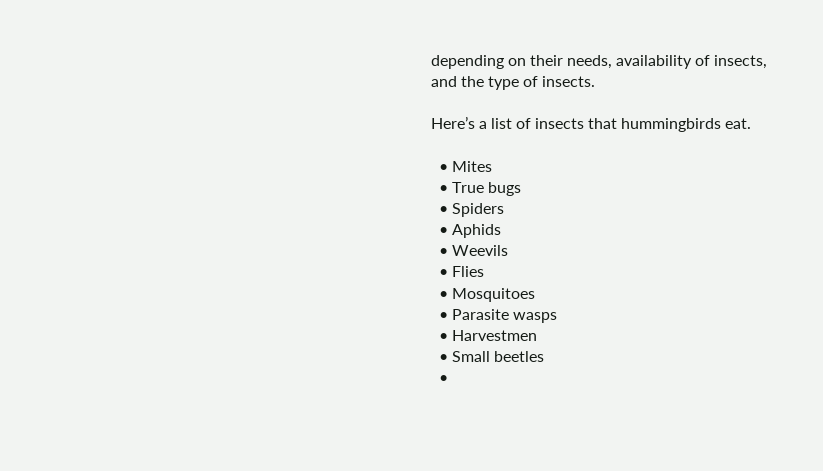depending on their needs, availability of insects, and the type of insects.

Here’s a list of insects that hummingbirds eat.

  • Mites
  • True bugs
  • Spiders
  • Aphids
  • Weevils
  • Flies
  • Mosquitoes
  • Parasite wasps
  • Harvestmen
  • Small beetles
  •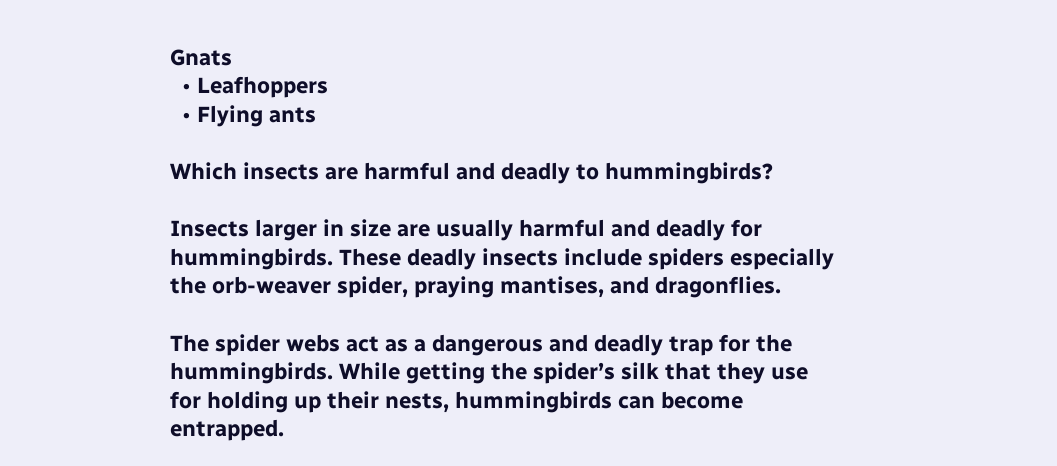Gnats
  • Leafhoppers
  • Flying ants

Which insects are harmful and deadly to hummingbirds?

Insects larger in size are usually harmful and deadly for hummingbirds. These deadly insects include spiders especially the orb-weaver spider, praying mantises, and dragonflies.

The spider webs act as a dangerous and deadly trap for the hummingbirds. While getting the spider’s silk that they use for holding up their nests, hummingbirds can become entrapped.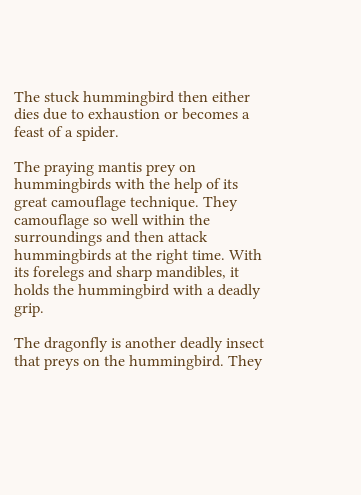The stuck hummingbird then either dies due to exhaustion or becomes a feast of a spider.

The praying mantis prey on hummingbirds with the help of its great camouflage technique. They camouflage so well within the surroundings and then attack hummingbirds at the right time. With its forelegs and sharp mandibles, it holds the hummingbird with a deadly grip.

The dragonfly is another deadly insect that preys on the hummingbird. They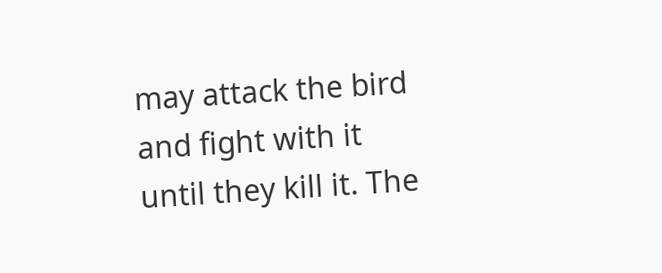may attack the bird and fight with it until they kill it. The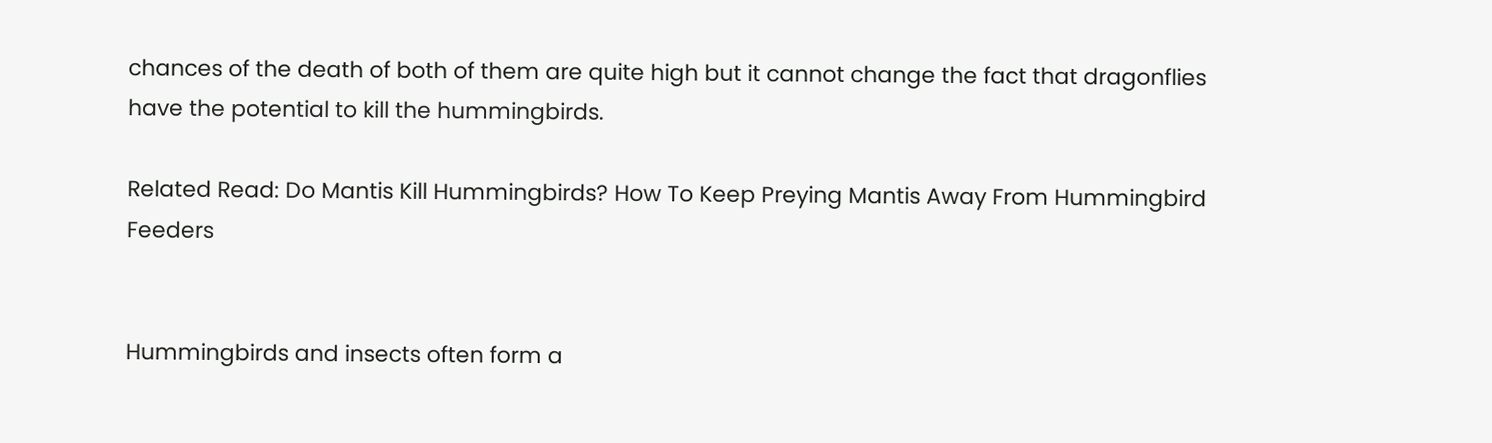chances of the death of both of them are quite high but it cannot change the fact that dragonflies have the potential to kill the hummingbirds.

Related Read: Do Mantis Kill Hummingbirds? How To Keep Preying Mantis Away From Hummingbird Feeders


Hummingbirds and insects often form a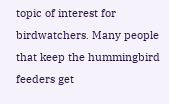topic of interest for birdwatchers. Many people that keep the hummingbird feeders get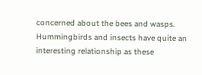concerned about the bees and wasps. Hummingbirds and insects have quite an interesting relationship as these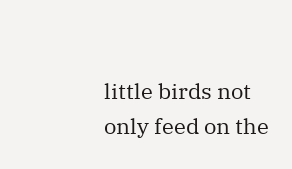little birds not only feed on the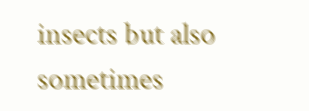insects but also sometimes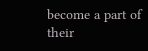become a part of their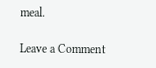meal.

Leave a Comment